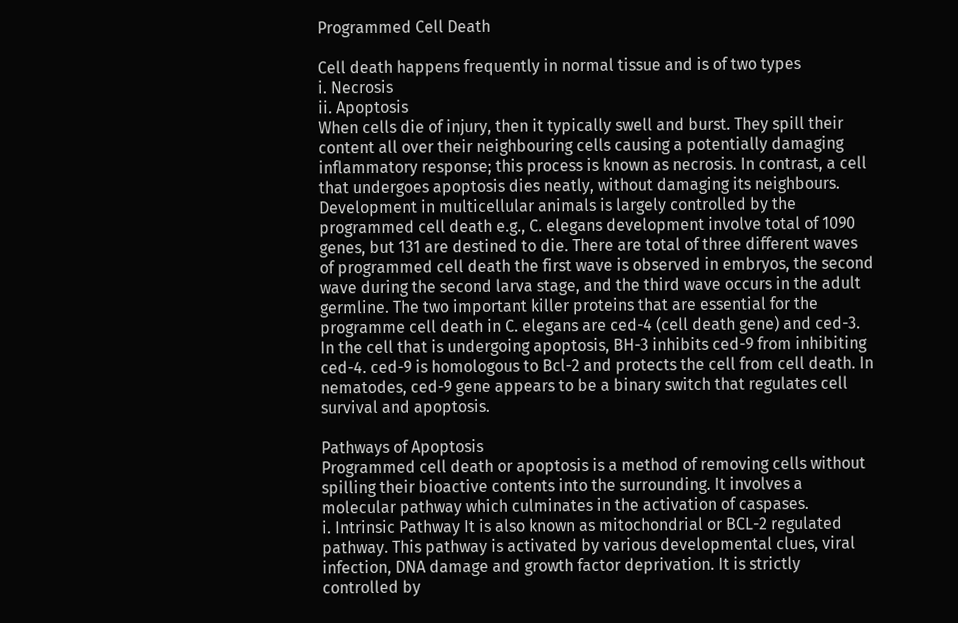Programmed Cell Death

Cell death happens frequently in normal tissue and is of two types
i. Necrosis
ii. Apoptosis
When cells die of injury, then it typically swell and burst. They spill their content all over their neighbouring cells causing a potentially damaging inflammatory response; this process is known as necrosis. In contrast, a cell that undergoes apoptosis dies neatly, without damaging its neighbours. Development in multicellular animals is largely controlled by the programmed cell death e.g., C. elegans development involve total of 1090 genes, but 131 are destined to die. There are total of three different waves of programmed cell death the first wave is observed in embryos, the second wave during the second larva stage, and the third wave occurs in the adult germline. The two important killer proteins that are essential for the programme cell death in C. elegans are ced-4 (cell death gene) and ced-3. In the cell that is undergoing apoptosis, BH-3 inhibits ced-9 from inhibiting ced-4. ced-9 is homologous to Bcl-2 and protects the cell from cell death. In nematodes, ced-9 gene appears to be a binary switch that regulates cell survival and apoptosis.

Pathways of Apoptosis
Programmed cell death or apoptosis is a method of removing cells without spilling their bioactive contents into the surrounding. It involves a molecular pathway which culminates in the activation of caspases.
i. Intrinsic Pathway It is also known as mitochondrial or BCL-2 regulated pathway. This pathway is activated by various developmental clues, viral infection, DNA damage and growth factor deprivation. It is strictly controlled by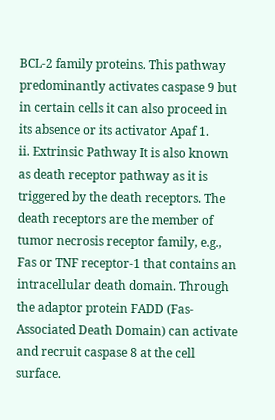BCL-2 family proteins. This pathway predominantly activates caspase 9 but in certain cells it can also proceed in its absence or its activator Apaf 1.
ii. Extrinsic Pathway It is also known as death receptor pathway as it is triggered by the death receptors. The death receptors are the member of tumor necrosis receptor family, e.g., Fas or TNF receptor-1 that contains an intracellular death domain. Through the adaptor protein FADD (Fas-Associated Death Domain) can activate and recruit caspase 8 at the cell surface.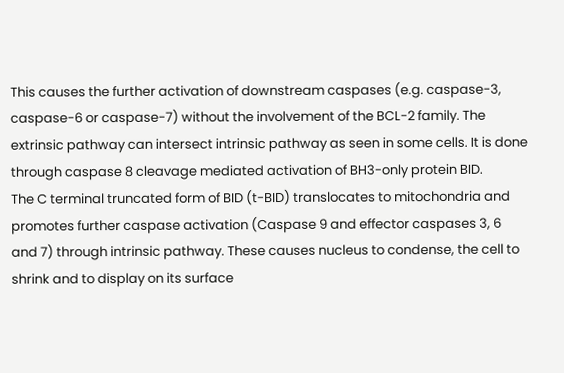This causes the further activation of downstream caspases (e.g. caspase-3, caspase-6 or caspase-7) without the involvement of the BCL-2 family. The extrinsic pathway can intersect intrinsic pathway as seen in some cells. It is done through caspase 8 cleavage mediated activation of BH3-only protein BID.
The C terminal truncated form of BID (t-BID) translocates to mitochondria and promotes further caspase activation (Caspase 9 and effector caspases 3, 6 and 7) through intrinsic pathway. These causes nucleus to condense, the cell to shrink and to display on its surface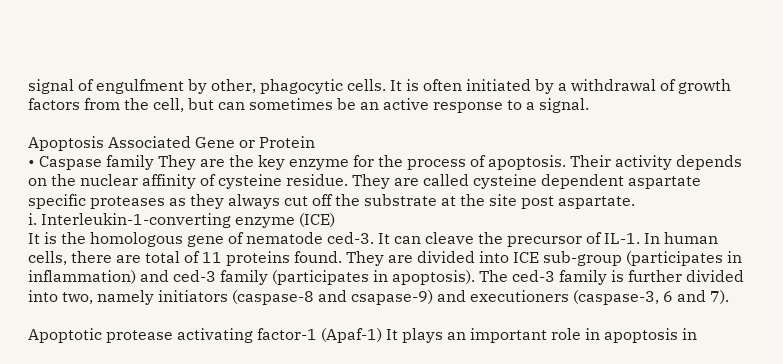signal of engulfment by other, phagocytic cells. It is often initiated by a withdrawal of growth factors from the cell, but can sometimes be an active response to a signal.

Apoptosis Associated Gene or Protein
• Caspase family They are the key enzyme for the process of apoptosis. Their activity depends on the nuclear affinity of cysteine residue. They are called cysteine dependent aspartate specific proteases as they always cut off the substrate at the site post aspartate.
i. Interleukin-1-converting enzyme (ICE)
It is the homologous gene of nematode ced-3. It can cleave the precursor of IL-1. In human cells, there are total of 11 proteins found. They are divided into ICE sub-group (participates in inflammation) and ced-3 family (participates in apoptosis). The ced-3 family is further divided into two, namely initiators (caspase-8 and csapase-9) and executioners (caspase-3, 6 and 7).

Apoptotic protease activating factor-1 (Apaf-1) It plays an important role in apoptosis in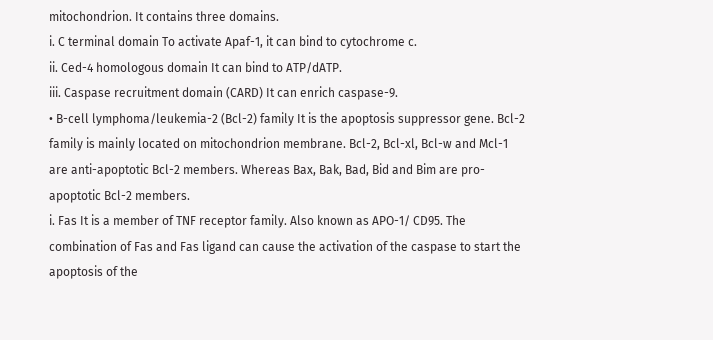mitochondrion. It contains three domains.
i. C terminal domain To activate Apaf-1, it can bind to cytochrome c.
ii. Ced-4 homologous domain It can bind to ATP/dATP.
iii. Caspase recruitment domain (CARD) It can enrich caspase-9.
• B-cell lymphoma/leukemia-2 (Bcl-2) family It is the apoptosis suppressor gene. Bcl-2 family is mainly located on mitochondrion membrane. Bcl-2, Bcl-xl, Bcl-w and Mcl-1 are anti-apoptotic Bcl-2 members. Whereas Bax, Bak, Bad, Bid and Bim are pro-apoptotic Bcl-2 members.
i. Fas It is a member of TNF receptor family. Also known as APO-1/ CD95. The combination of Fas and Fas ligand can cause the activation of the caspase to start the apoptosis of the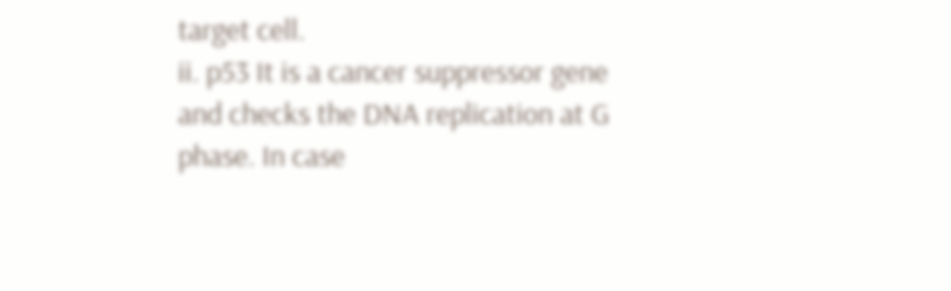target cell.
ii. p53 It is a cancer suppressor gene and checks the DNA replication at G phase. In case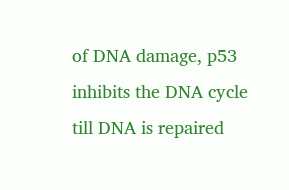of DNA damage, p53 inhibits the DNA cycle till DNA is repaired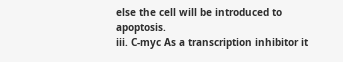else the cell will be introduced to apoptosis.
iii. C-myc As a transcription inhibitor it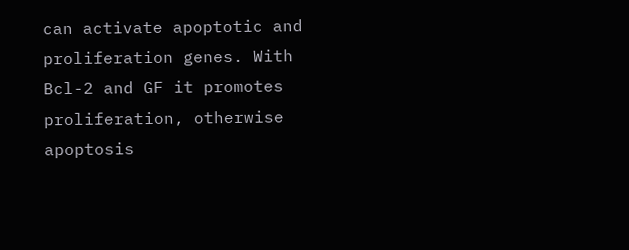can activate apoptotic and proliferation genes. With Bcl-2 and GF it promotes proliferation, otherwise apoptosis